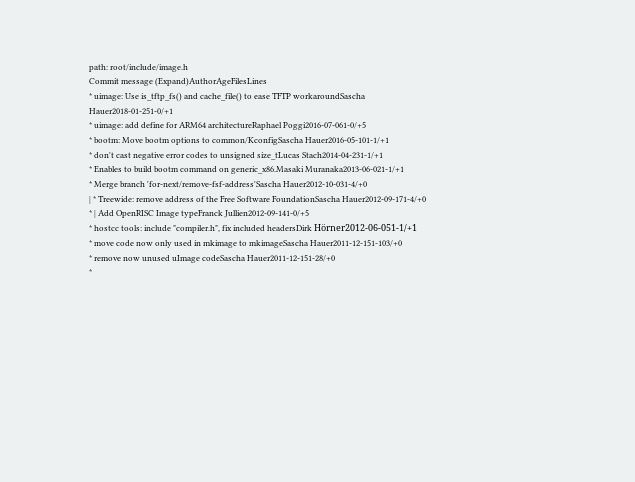path: root/include/image.h
Commit message (Expand)AuthorAgeFilesLines
* uimage: Use is_tftp_fs() and cache_file() to ease TFTP workaroundSascha Hauer2018-01-251-0/+1
* uimage: add define for ARM64 architectureRaphael Poggi2016-07-061-0/+5
* bootm: Move bootm options to common/KconfigSascha Hauer2016-05-101-1/+1
* don't cast negative error codes to unsigned size_tLucas Stach2014-04-231-1/+1
* Enables to build bootm command on generic_x86.Masaki Muranaka2013-06-021-1/+1
* Merge branch 'for-next/remove-fsf-address'Sascha Hauer2012-10-031-4/+0
| * Treewide: remove address of the Free Software FoundationSascha Hauer2012-09-171-4/+0
* | Add OpenRISC Image typeFranck Jullien2012-09-141-0/+5
* hostcc tools: include "compiler.h", fix included headersDirk Hörner2012-06-051-1/+1
* move code now only used in mkimage to mkimageSascha Hauer2011-12-151-103/+0
* remove now unused uImage codeSascha Hauer2011-12-151-28/+0
*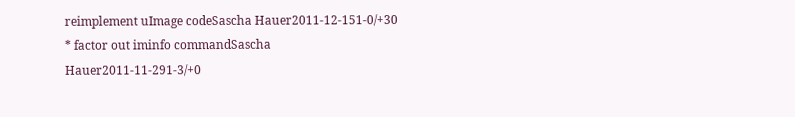reimplement uImage codeSascha Hauer2011-12-151-0/+30
* factor out iminfo commandSascha Hauer2011-11-291-3/+0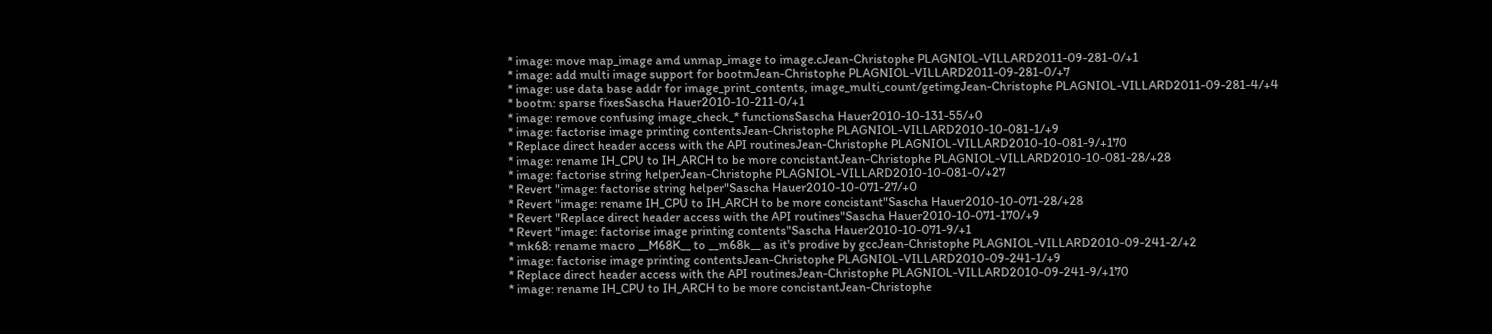* image: move map_image amd unmap_image to image.cJean-Christophe PLAGNIOL-VILLARD2011-09-281-0/+1
* image: add multi image support for bootmJean-Christophe PLAGNIOL-VILLARD2011-09-281-0/+7
* image: use data base addr for image_print_contents, image_multi_count/getimgJean-Christophe PLAGNIOL-VILLARD2011-09-281-4/+4
* bootm: sparse fixesSascha Hauer2010-10-211-0/+1
* image: remove confusing image_check_* functionsSascha Hauer2010-10-131-55/+0
* image: factorise image printing contentsJean-Christophe PLAGNIOL-VILLARD2010-10-081-1/+9
* Replace direct header access with the API routinesJean-Christophe PLAGNIOL-VILLARD2010-10-081-9/+170
* image: rename IH_CPU to IH_ARCH to be more concistantJean-Christophe PLAGNIOL-VILLARD2010-10-081-28/+28
* image: factorise string helperJean-Christophe PLAGNIOL-VILLARD2010-10-081-0/+27
* Revert "image: factorise string helper"Sascha Hauer2010-10-071-27/+0
* Revert "image: rename IH_CPU to IH_ARCH to be more concistant"Sascha Hauer2010-10-071-28/+28
* Revert "Replace direct header access with the API routines"Sascha Hauer2010-10-071-170/+9
* Revert "image: factorise image printing contents"Sascha Hauer2010-10-071-9/+1
* mk68: rename macro __M68K__ to __m68k__ as it's prodive by gccJean-Christophe PLAGNIOL-VILLARD2010-09-241-2/+2
* image: factorise image printing contentsJean-Christophe PLAGNIOL-VILLARD2010-09-241-1/+9
* Replace direct header access with the API routinesJean-Christophe PLAGNIOL-VILLARD2010-09-241-9/+170
* image: rename IH_CPU to IH_ARCH to be more concistantJean-Christophe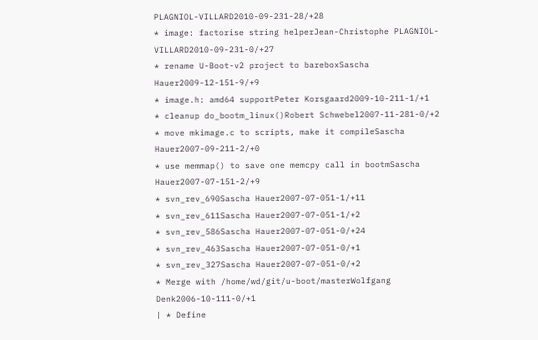PLAGNIOL-VILLARD2010-09-231-28/+28
* image: factorise string helperJean-Christophe PLAGNIOL-VILLARD2010-09-231-0/+27
* rename U-Boot-v2 project to bareboxSascha Hauer2009-12-151-9/+9
* image.h: amd64 supportPeter Korsgaard2009-10-211-1/+1
* cleanup do_bootm_linux()Robert Schwebel2007-11-281-0/+2
* move mkimage.c to scripts, make it compileSascha Hauer2007-09-211-2/+0
* use memmap() to save one memcpy call in bootmSascha Hauer2007-07-151-2/+9
* svn_rev_690Sascha Hauer2007-07-051-1/+11
* svn_rev_611Sascha Hauer2007-07-051-1/+2
* svn_rev_586Sascha Hauer2007-07-051-0/+24
* svn_rev_463Sascha Hauer2007-07-051-0/+1
* svn_rev_327Sascha Hauer2007-07-051-0/+2
* Merge with /home/wd/git/u-boot/masterWolfgang Denk2006-10-111-0/+1
| * Define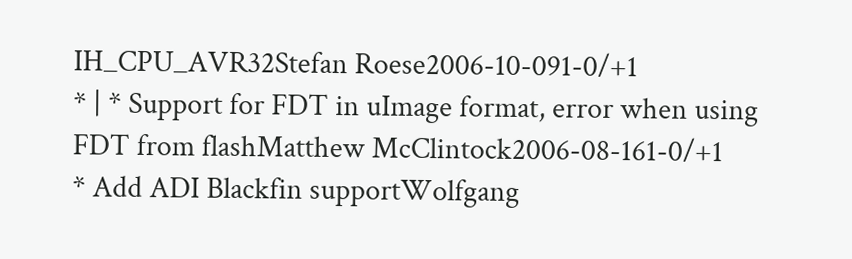IH_CPU_AVR32Stefan Roese2006-10-091-0/+1
* | * Support for FDT in uImage format, error when using FDT from flashMatthew McClintock2006-08-161-0/+1
* Add ADI Blackfin supportWolfgang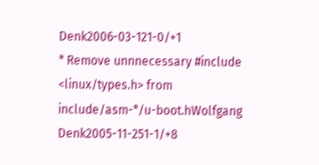Denk2006-03-121-0/+1
* Remove unnnecessary #include <linux/types.h> from include/asm-*/u-boot.hWolfgang Denk2005-11-251-1/+8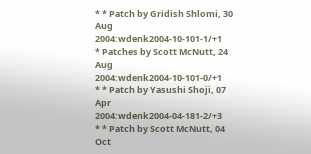* * Patch by Gridish Shlomi, 30 Aug 2004:wdenk2004-10-101-1/+1
* Patches by Scott McNutt, 24 Aug 2004:wdenk2004-10-101-0/+1
* * Patch by Yasushi Shoji, 07 Apr 2004:wdenk2004-04-181-2/+3
* * Patch by Scott McNutt, 04 Oct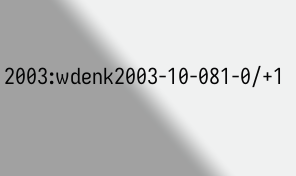2003:wdenk2003-10-081-0/+1